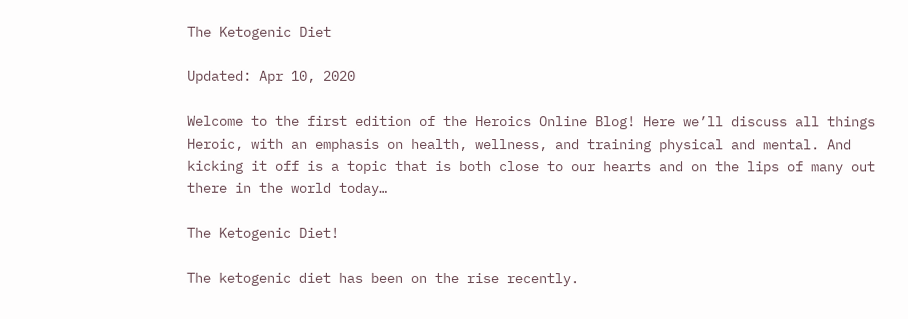The Ketogenic Diet

Updated: Apr 10, 2020

Welcome to the first edition of the Heroics Online Blog! Here we’ll discuss all things Heroic, with an emphasis on health, wellness, and training physical and mental. And kicking it off is a topic that is both close to our hearts and on the lips of many out there in the world today…

The Ketogenic Diet!

The ketogenic diet has been on the rise recently.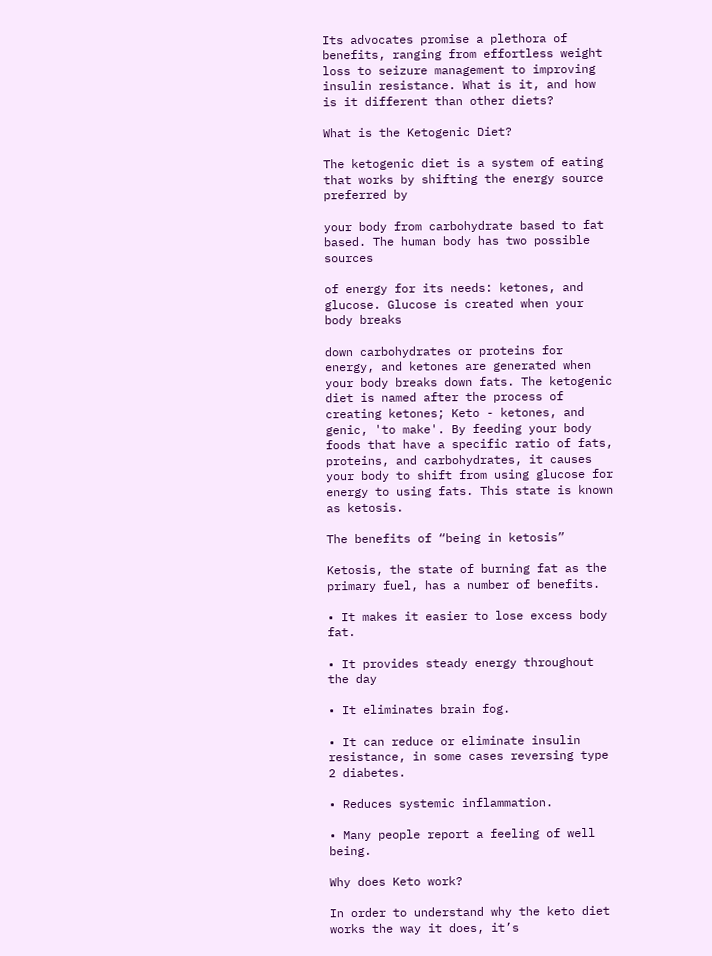Its advocates promise a plethora of benefits, ranging from effortless weight loss to seizure management to improving insulin resistance. What is it, and how is it different than other diets?

What is the Ketogenic Diet?

The ketogenic diet is a system of eating that works by shifting the energy source preferred by

your body from carbohydrate based to fat based. The human body has two possible sources

of energy for its needs: ketones, and glucose. Glucose is created when your body breaks

down carbohydrates or proteins for energy, and ketones are generated when your body breaks down fats. The ketogenic diet is named after the process of creating ketones; Keto - ketones, and genic, 'to make'. By feeding your body foods that have a specific ratio of fats, proteins, and carbohydrates, it causes your body to shift from using glucose for energy to using fats. This state is known as ketosis.

The benefits of “being in ketosis”

Ketosis, the state of burning fat as the primary fuel, has a number of benefits.

• It makes it easier to lose excess body fat.

• It provides steady energy throughout the day

• It eliminates brain fog.

• It can reduce or eliminate insulin resistance, in some cases reversing type 2 diabetes.

• Reduces systemic inflammation.

• Many people report a feeling of well being.

Why does Keto work?

In order to understand why the keto diet works the way it does, it’s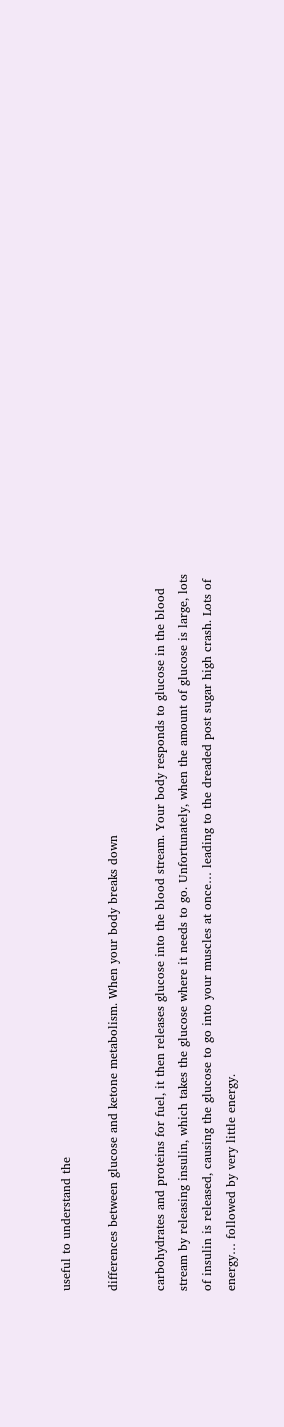useful to understand the

differences between glucose and ketone metabolism. When your body breaks down

carbohydrates and proteins for fuel, it then releases glucose into the blood stream. Your body responds to glucose in the blood stream by releasing insulin, which takes the glucose where it needs to go. Unfortunately, when the amount of glucose is large, lots of insulin is released, causing the glucose to go into your muscles at once… leading to the dreaded post sugar high crash. Lots of energy… followed by very little energy.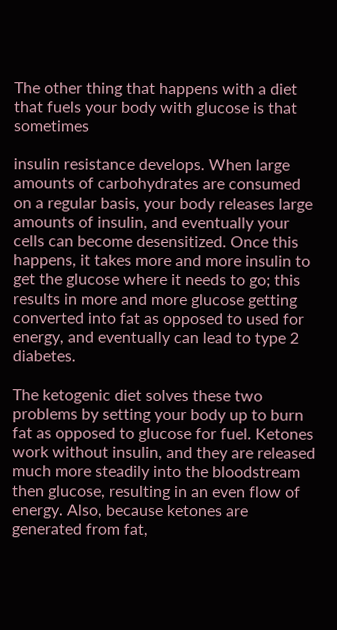The other thing that happens with a diet that fuels your body with glucose is that sometimes

insulin resistance develops. When large amounts of carbohydrates are consumed on a regular basis, your body releases large amounts of insulin, and eventually your cells can become desensitized. Once this happens, it takes more and more insulin to get the glucose where it needs to go; this results in more and more glucose getting converted into fat as opposed to used for energy, and eventually can lead to type 2 diabetes.

The ketogenic diet solves these two problems by setting your body up to burn fat as opposed to glucose for fuel. Ketones work without insulin, and they are released much more steadily into the bloodstream then glucose, resulting in an even flow of energy. Also, because ketones are generated from fat,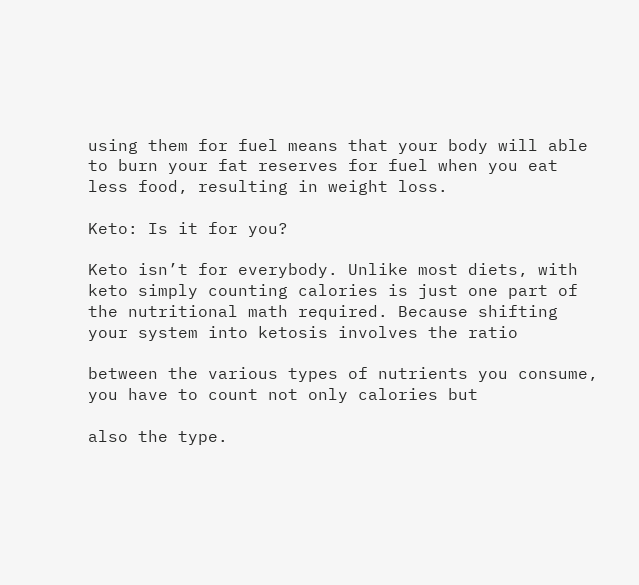using them for fuel means that your body will able to burn your fat reserves for fuel when you eat less food, resulting in weight loss.

Keto: Is it for you?

Keto isn’t for everybody. Unlike most diets, with keto simply counting calories is just one part of the nutritional math required. Because shifting your system into ketosis involves the ratio

between the various types of nutrients you consume, you have to count not only calories but

also the type.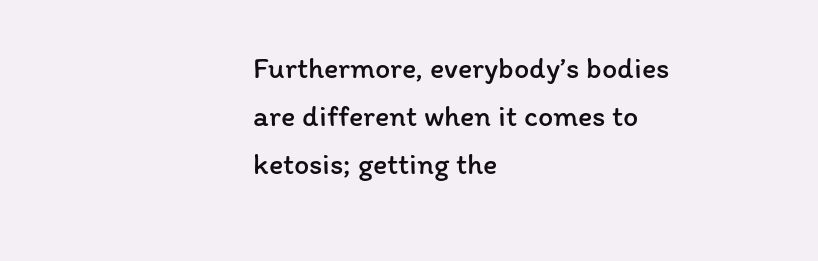Furthermore, everybody’s bodies are different when it comes to ketosis; getting the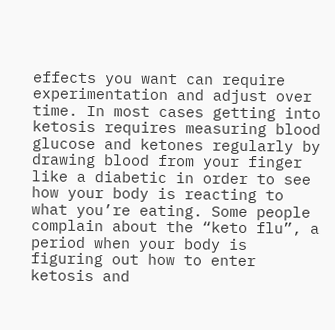effects you want can require experimentation and adjust over time. In most cases getting into ketosis requires measuring blood glucose and ketones regularly by drawing blood from your finger like a diabetic in order to see how your body is reacting to what you’re eating. Some people complain about the “keto flu”, a period when your body is figuring out how to enter ketosis and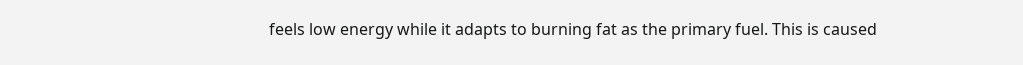feels low energy while it adapts to burning fat as the primary fuel. This is caused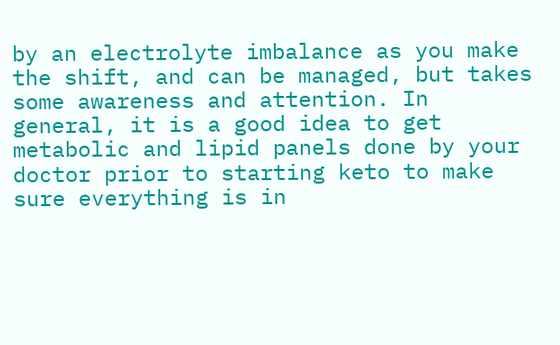by an electrolyte imbalance as you make the shift, and can be managed, but takes some awareness and attention. In general, it is a good idea to get metabolic and lipid panels done by your doctor prior to starting keto to make sure everything is in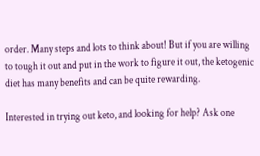order. Many steps and lots to think about! But if you are willing to tough it out and put in the work to figure it out, the ketogenic diet has many benefits and can be quite rewarding.

Interested in trying out keto, and looking for help? Ask one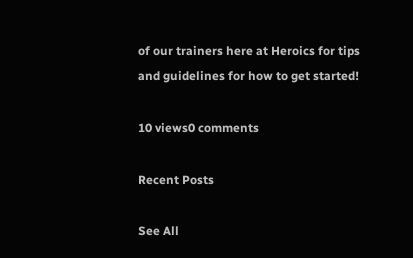of our trainers here at Heroics for tips and guidelines for how to get started!

10 views0 comments

Recent Posts

See All